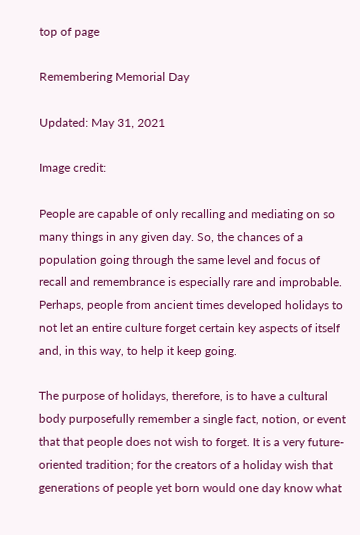top of page

Remembering Memorial Day

Updated: May 31, 2021

Image credit:

People are capable of only recalling and mediating on so many things in any given day. So, the chances of a population going through the same level and focus of recall and remembrance is especially rare and improbable. Perhaps, people from ancient times developed holidays to not let an entire culture forget certain key aspects of itself and, in this way, to help it keep going.

The purpose of holidays, therefore, is to have a cultural body purposefully remember a single fact, notion, or event that that people does not wish to forget. It is a very future-oriented tradition; for the creators of a holiday wish that generations of people yet born would one day know what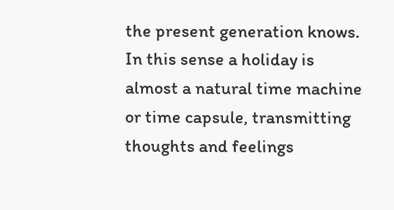the present generation knows. In this sense a holiday is almost a natural time machine or time capsule, transmitting thoughts and feelings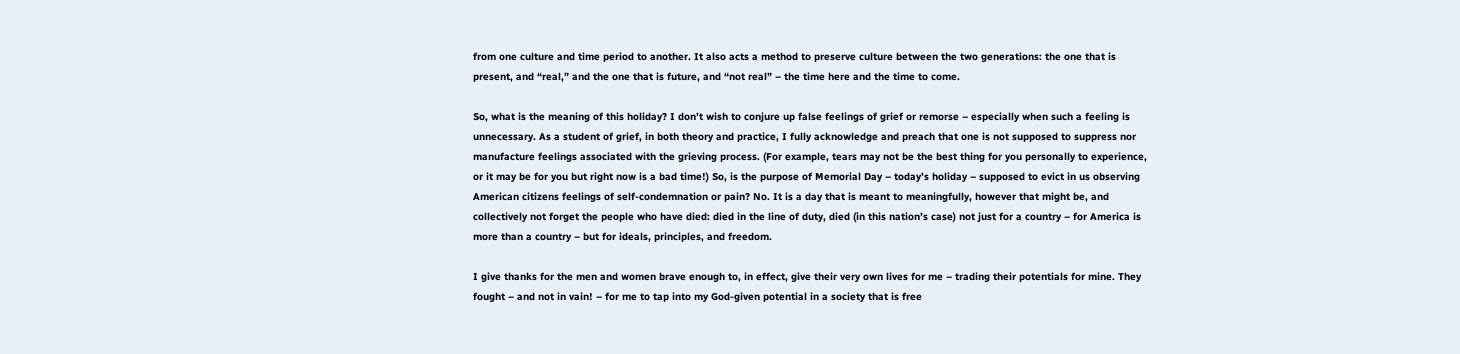from one culture and time period to another. It also acts a method to preserve culture between the two generations: the one that is present, and “real,” and the one that is future, and “not real” – the time here and the time to come.

So, what is the meaning of this holiday? I don’t wish to conjure up false feelings of grief or remorse – especially when such a feeling is unnecessary. As a student of grief, in both theory and practice, I fully acknowledge and preach that one is not supposed to suppress nor manufacture feelings associated with the grieving process. (For example, tears may not be the best thing for you personally to experience, or it may be for you but right now is a bad time!) So, is the purpose of Memorial Day – today’s holiday – supposed to evict in us observing American citizens feelings of self-condemnation or pain? No. It is a day that is meant to meaningfully, however that might be, and collectively not forget the people who have died: died in the line of duty, died (in this nation’s case) not just for a country – for America is more than a country – but for ideals, principles, and freedom.

I give thanks for the men and women brave enough to, in effect, give their very own lives for me – trading their potentials for mine. They fought – and not in vain! – for me to tap into my God-given potential in a society that is free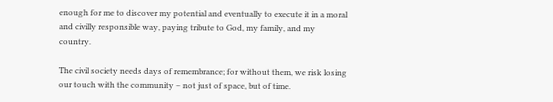enough for me to discover my potential and eventually to execute it in a moral and civilly responsible way, paying tribute to God, my family, and my country.

The civil society needs days of remembrance; for without them, we risk losing our touch with the community – not just of space, but of time.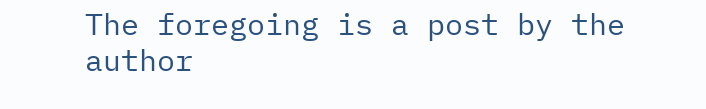The foregoing is a post by the author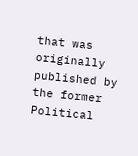that was originally published by the former Political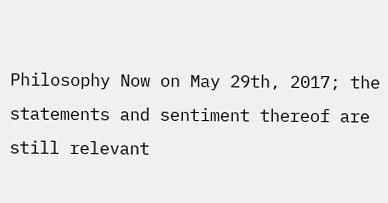Philosophy Now on May 29th, 2017; the statements and sentiment thereof are still relevant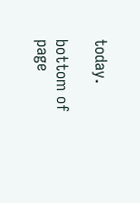today.

bottom of page